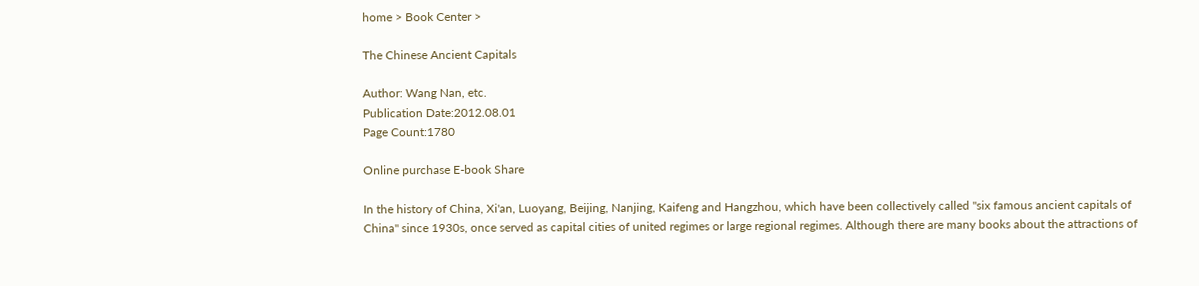home > Book Center >

The Chinese Ancient Capitals

Author: Wang Nan, etc.
Publication Date:2012.08.01
Page Count:1780

Online purchase E-book Share

In the history of China, Xi'an, Luoyang, Beijing, Nanjing, Kaifeng and Hangzhou, which have been collectively called "six famous ancient capitals of China" since 1930s, once served as capital cities of united regimes or large regional regimes. Although there are many books about the attractions of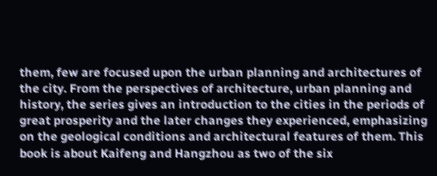them, few are focused upon the urban planning and architectures of the city. From the perspectives of architecture, urban planning and history, the series gives an introduction to the cities in the periods of great prosperity and the later changes they experienced, emphasizing on the geological conditions and architectural features of them. This book is about Kaifeng and Hangzhou as two of the six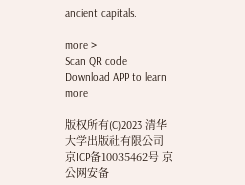ancient capitals.

more >
Scan QR code
Download APP to learn more

版权所有(C)2023 清华大学出版社有限公司 京ICP备10035462号 京公网安备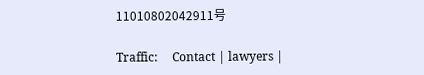11010802042911号

Traffic:     Contact | lawyers |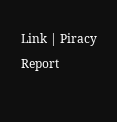Link | Piracy Report